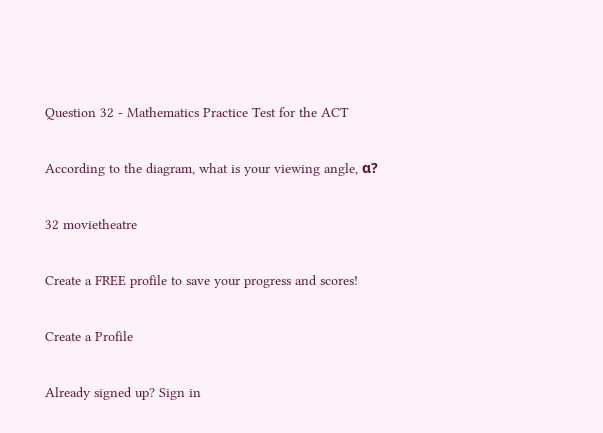Question 32 - Mathematics Practice Test for the ACT

According to the diagram, what is your viewing angle, α?

32 movietheatre

Create a FREE profile to save your progress and scores!

Create a Profile

Already signed up? Sign in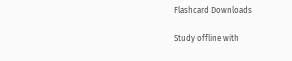Flashcard Downloads

Study offline with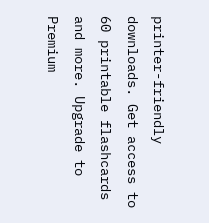printer-friendly downloads. Get access to 60 printable flashcards and more. Upgrade to Premium